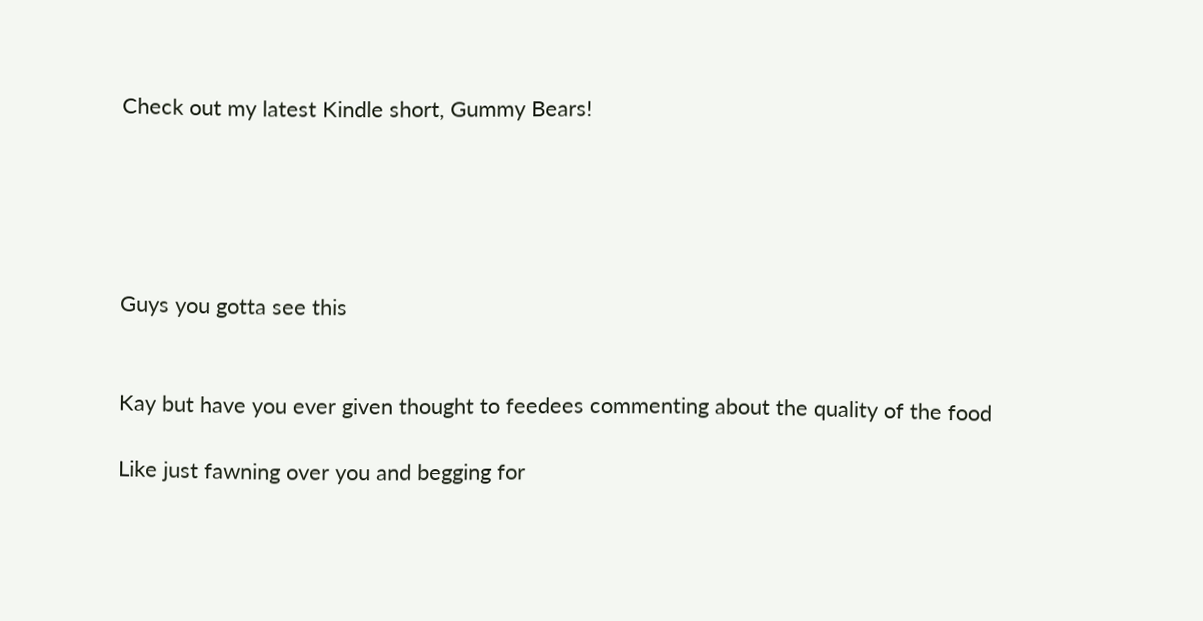Check out my latest Kindle short, Gummy Bears!





Guys you gotta see this


Kay but have you ever given thought to feedees commenting about the quality of the food

Like just fawning over you and begging for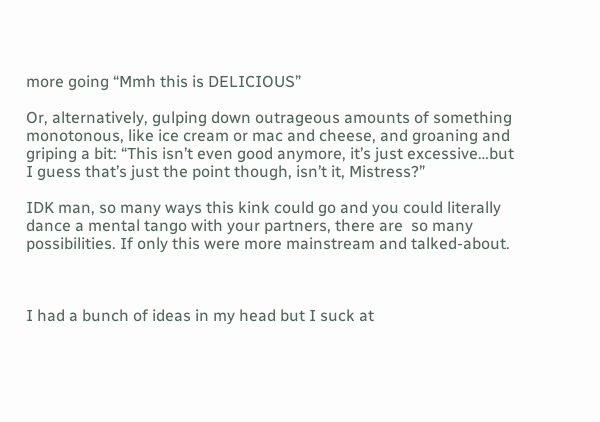more going “Mmh this is DELICIOUS”

Or, alternatively, gulping down outrageous amounts of something monotonous, like ice cream or mac and cheese, and groaning and griping a bit: “This isn’t even good anymore, it’s just excessive…but I guess that’s just the point though, isn’t it, Mistress?”

IDK man, so many ways this kink could go and you could literally dance a mental tango with your partners, there are  so many possibilities. If only this were more mainstream and talked-about.



I had a bunch of ideas in my head but I suck at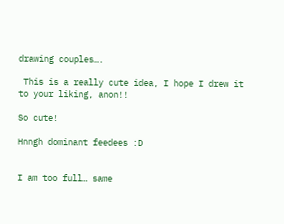drawing couples….

 This is a really cute idea, I hope I drew it to your liking, anon!!

So cute!

Hnngh dominant feedees :D


I am too full… same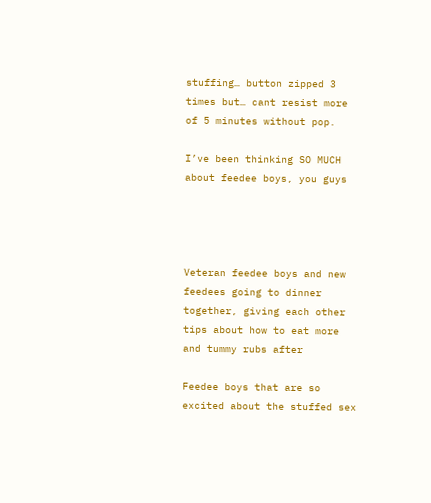stuffing… button zipped 3 times but… cant resist more of 5 minutes without pop.

I’ve been thinking SO MUCH about feedee boys, you guys




Veteran feedee boys and new feedees going to dinner together, giving each other tips about how to eat more and tummy rubs after

Feedee boys that are so excited about the stuffed sex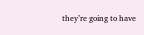they’re going to have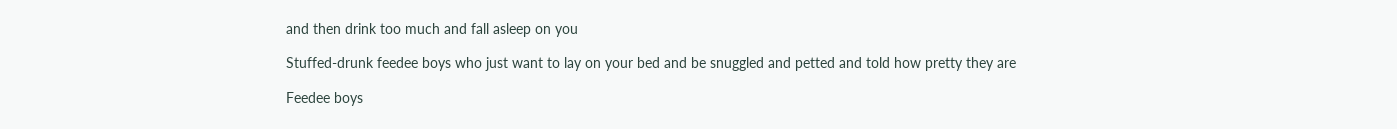and then drink too much and fall asleep on you

Stuffed-drunk feedee boys who just want to lay on your bed and be snuggled and petted and told how pretty they are

Feedee boys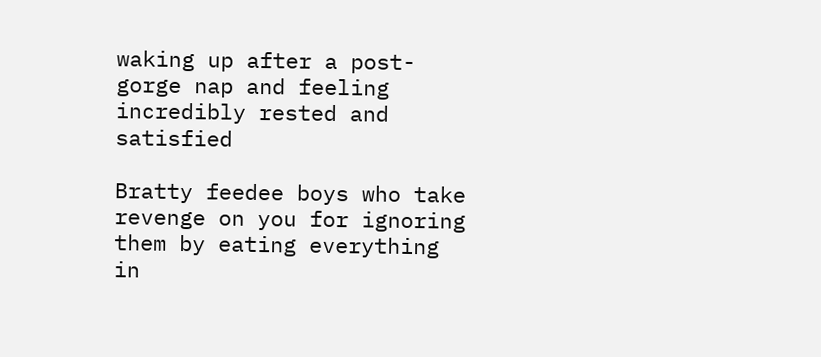waking up after a post-gorge nap and feeling incredibly rested and satisfied

Bratty feedee boys who take revenge on you for ignoring them by eating everything in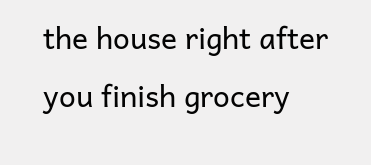the house right after you finish grocery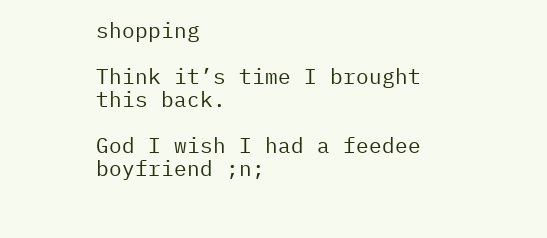shopping

Think it’s time I brought this back.

God I wish I had a feedee boyfriend ;n;